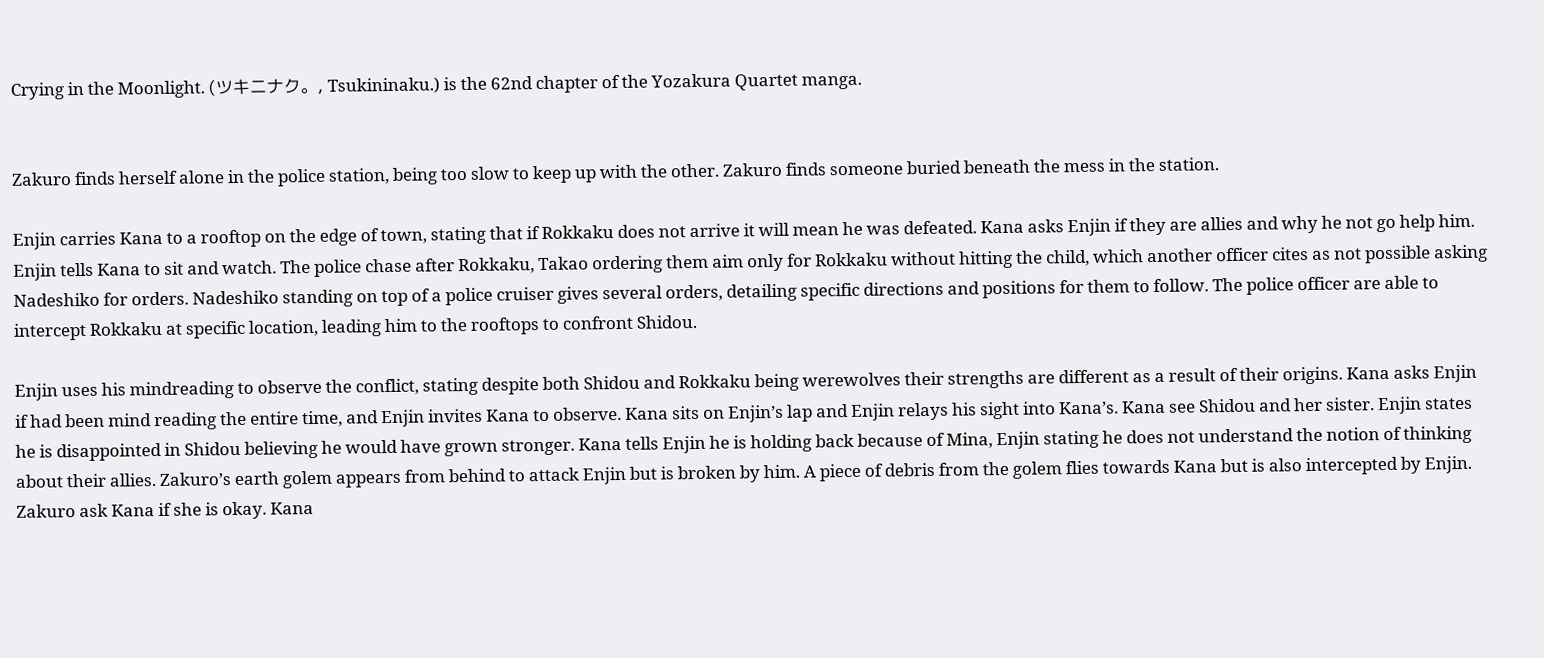Crying in the Moonlight. (ツキニナク。, Tsukininaku.) is the 62nd chapter of the Yozakura Quartet manga.


Zakuro finds herself alone in the police station, being too slow to keep up with the other. Zakuro finds someone buried beneath the mess in the station.

Enjin carries Kana to a rooftop on the edge of town, stating that if Rokkaku does not arrive it will mean he was defeated. Kana asks Enjin if they are allies and why he not go help him. Enjin tells Kana to sit and watch. The police chase after Rokkaku, Takao ordering them aim only for Rokkaku without hitting the child, which another officer cites as not possible asking Nadeshiko for orders. Nadeshiko standing on top of a police cruiser gives several orders, detailing specific directions and positions for them to follow. The police officer are able to intercept Rokkaku at specific location, leading him to the rooftops to confront Shidou.

Enjin uses his mindreading to observe the conflict, stating despite both Shidou and Rokkaku being werewolves their strengths are different as a result of their origins. Kana asks Enjin if had been mind reading the entire time, and Enjin invites Kana to observe. Kana sits on Enjin’s lap and Enjin relays his sight into Kana’s. Kana see Shidou and her sister. Enjin states he is disappointed in Shidou believing he would have grown stronger. Kana tells Enjin he is holding back because of Mina, Enjin stating he does not understand the notion of thinking about their allies. Zakuro’s earth golem appears from behind to attack Enjin but is broken by him. A piece of debris from the golem flies towards Kana but is also intercepted by Enjin. Zakuro ask Kana if she is okay. Kana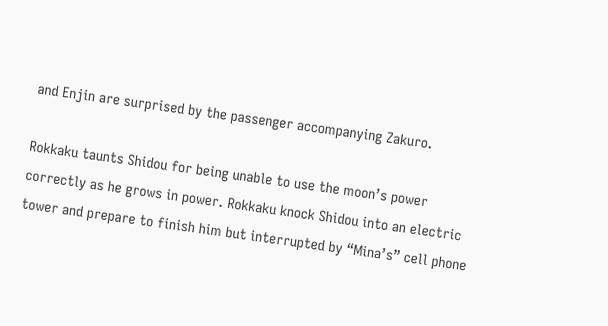and Enjin are surprised by the passenger accompanying Zakuro.

Rokkaku taunts Shidou for being unable to use the moon’s power correctly as he grows in power. Rokkaku knock Shidou into an electric tower and prepare to finish him but interrupted by “Mina’s” cell phone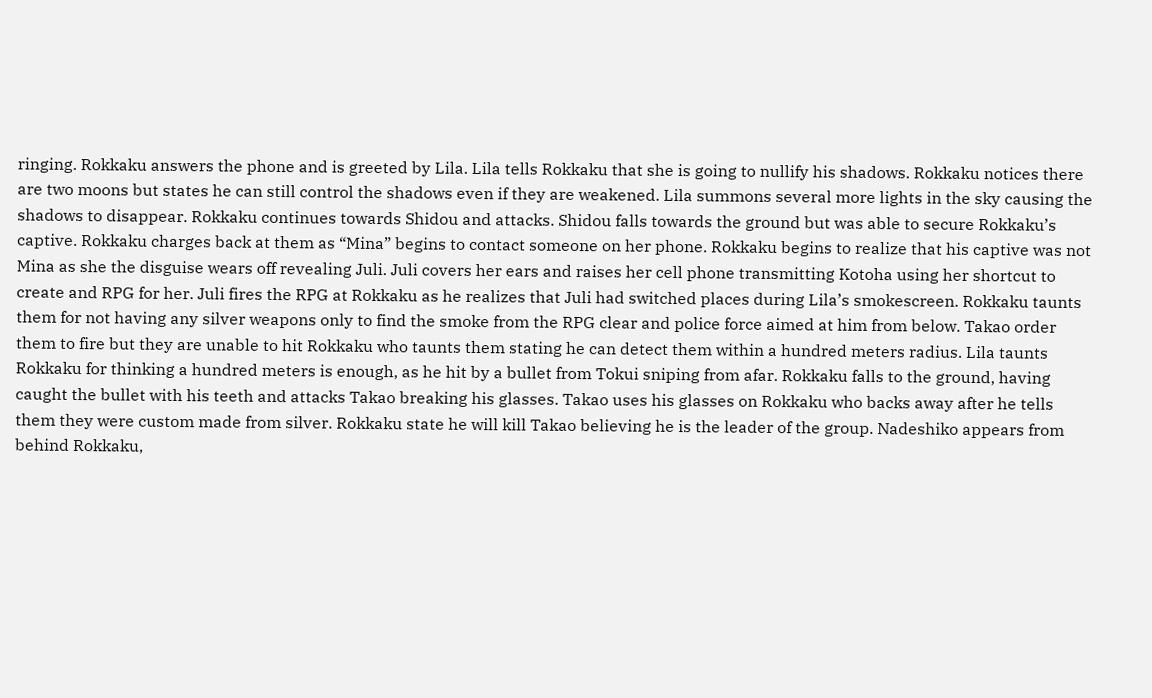ringing. Rokkaku answers the phone and is greeted by Lila. Lila tells Rokkaku that she is going to nullify his shadows. Rokkaku notices there are two moons but states he can still control the shadows even if they are weakened. Lila summons several more lights in the sky causing the shadows to disappear. Rokkaku continues towards Shidou and attacks. Shidou falls towards the ground but was able to secure Rokkaku’s captive. Rokkaku charges back at them as “Mina” begins to contact someone on her phone. Rokkaku begins to realize that his captive was not Mina as she the disguise wears off revealing Juli. Juli covers her ears and raises her cell phone transmitting Kotoha using her shortcut to create and RPG for her. Juli fires the RPG at Rokkaku as he realizes that Juli had switched places during Lila’s smokescreen. Rokkaku taunts them for not having any silver weapons only to find the smoke from the RPG clear and police force aimed at him from below. Takao order them to fire but they are unable to hit Rokkaku who taunts them stating he can detect them within a hundred meters radius. Lila taunts Rokkaku for thinking a hundred meters is enough, as he hit by a bullet from Tokui sniping from afar. Rokkaku falls to the ground, having caught the bullet with his teeth and attacks Takao breaking his glasses. Takao uses his glasses on Rokkaku who backs away after he tells them they were custom made from silver. Rokkaku state he will kill Takao believing he is the leader of the group. Nadeshiko appears from behind Rokkaku,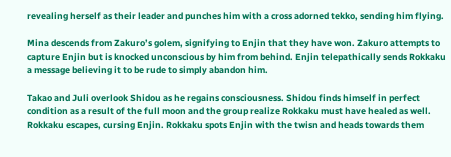revealing herself as their leader and punches him with a cross adorned tekko, sending him flying.

Mina descends from Zakuro’s golem, signifying to Enjin that they have won. Zakuro attempts to capture Enjin but is knocked unconscious by him from behind. Enjin telepathically sends Rokkaku a message believing it to be rude to simply abandon him.

Takao and Juli overlook Shidou as he regains consciousness. Shidou finds himself in perfect condition as a result of the full moon and the group realize Rokkaku must have healed as well. Rokkaku escapes, cursing Enjin. Rokkaku spots Enjin with the twisn and heads towards them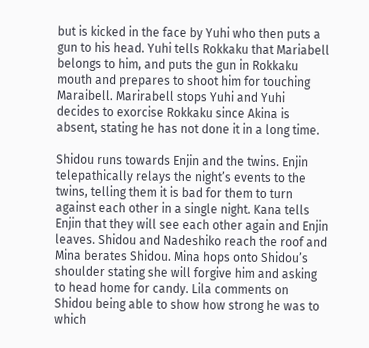but is kicked in the face by Yuhi who then puts a gun to his head. Yuhi tells Rokkaku that Mariabell belongs to him, and puts the gun in Rokkaku mouth and prepares to shoot him for touching Maraibell. Marirabell stops Yuhi and Yuhi decides to exorcise Rokkaku since Akina is absent, stating he has not done it in a long time.

Shidou runs towards Enjin and the twins. Enjin telepathically relays the night’s events to the twins, telling them it is bad for them to turn against each other in a single night. Kana tells Enjin that they will see each other again and Enjin leaves. Shidou and Nadeshiko reach the roof and Mina berates Shidou. Mina hops onto Shidou’s shoulder stating she will forgive him and asking to head home for candy. Lila comments on Shidou being able to show how strong he was to which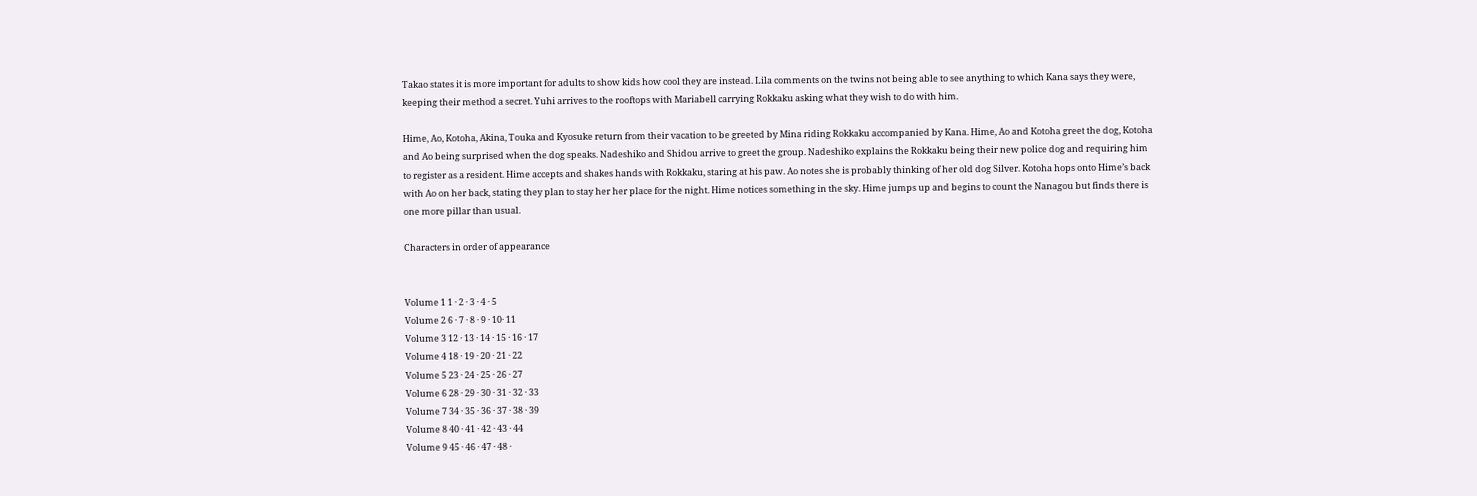Takao states it is more important for adults to show kids how cool they are instead. Lila comments on the twins not being able to see anything to which Kana says they were, keeping their method a secret. Yuhi arrives to the rooftops with Mariabell carrying Rokkaku asking what they wish to do with him.

Hime, Ao, Kotoha, Akina, Touka and Kyosuke return from their vacation to be greeted by Mina riding Rokkaku accompanied by Kana. Hime, Ao and Kotoha greet the dog, Kotoha and Ao being surprised when the dog speaks. Nadeshiko and Shidou arrive to greet the group. Nadeshiko explains the Rokkaku being their new police dog and requiring him to register as a resident. Hime accepts and shakes hands with Rokkaku, staring at his paw. Ao notes she is probably thinking of her old dog Silver. Kotoha hops onto Hime’s back with Ao on her back, stating they plan to stay her her place for the night. Hime notices something in the sky. Hime jumps up and begins to count the Nanagou but finds there is one more pillar than usual.

Characters in order of appearance


Volume 1 1 · 2 · 3 · 4 · 5
Volume 2 6 · 7 · 8 · 9 · 10· 11
Volume 3 12 · 13 · 14 · 15 · 16 · 17
Volume 4 18 · 19 · 20 · 21 · 22
Volume 5 23 · 24 · 25 · 26 · 27
Volume 6 28 · 29 · 30 · 31 · 32 · 33
Volume 7 34 · 35 · 36 · 37 · 38 · 39
Volume 8 40 · 41 · 42 · 43 · 44
Volume 9 45 · 46 · 47 · 48 ·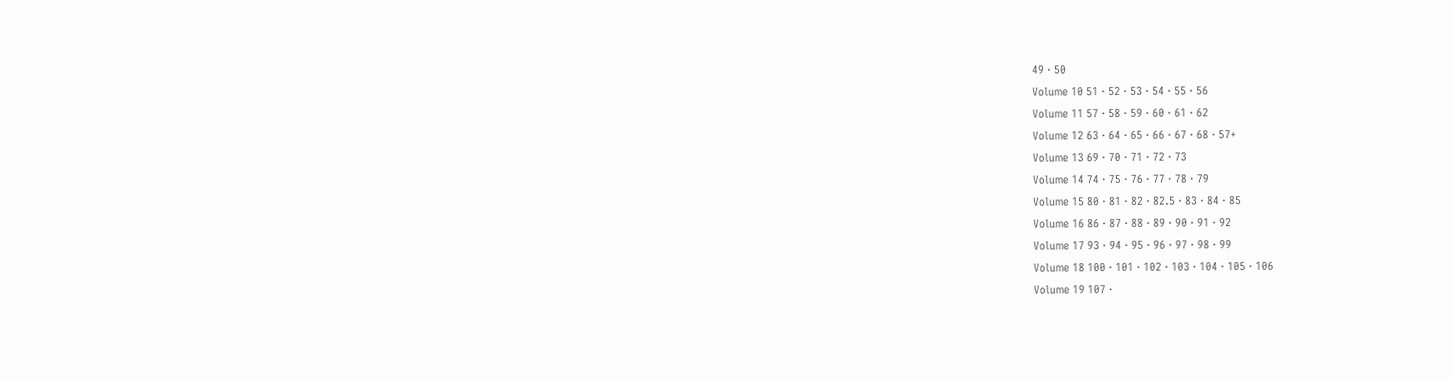49 · 50
Volume 10 51 · 52 · 53 · 54 · 55 · 56
Volume 11 57 · 58 · 59 · 60 · 61 · 62
Volume 12 63 · 64 · 65 · 66 · 67 · 68 · 57+
Volume 13 69 · 70 · 71 · 72 · 73
Volume 14 74 · 75 · 76 · 77 · 78 · 79
Volume 15 80 · 81 · 82 · 82.5 · 83 · 84 · 85
Volume 16 86 · 87 · 88 · 89 · 90 · 91 · 92
Volume 17 93 · 94 · 95 · 96 · 97 · 98 · 99
Volume 18 100 · 101 · 102 · 103 · 104 · 105 · 106
Volume 19 107 ·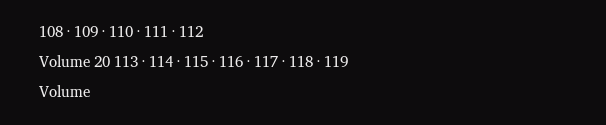108 · 109 · 110 · 111 · 112
Volume 20 113 · 114 · 115 · 116 · 117 · 118 · 119
Volume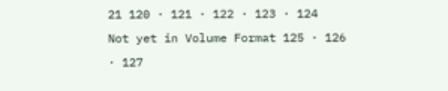21 120 · 121 · 122 · 123 · 124
Not yet in Volume Format 125 · 126 · 127